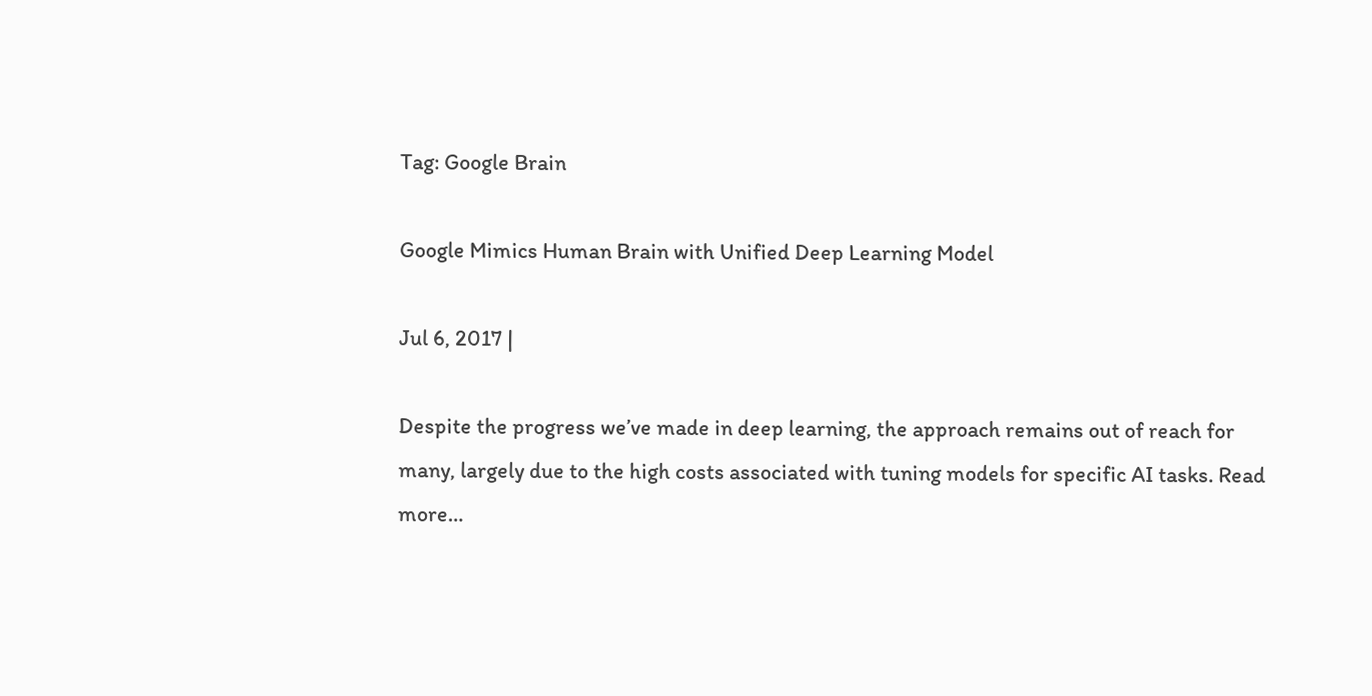Tag: Google Brain

Google Mimics Human Brain with Unified Deep Learning Model

Jul 6, 2017 |

Despite the progress we’ve made in deep learning, the approach remains out of reach for many, largely due to the high costs associated with tuning models for specific AI tasks. Read more…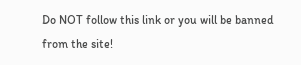Do NOT follow this link or you will be banned from the site!